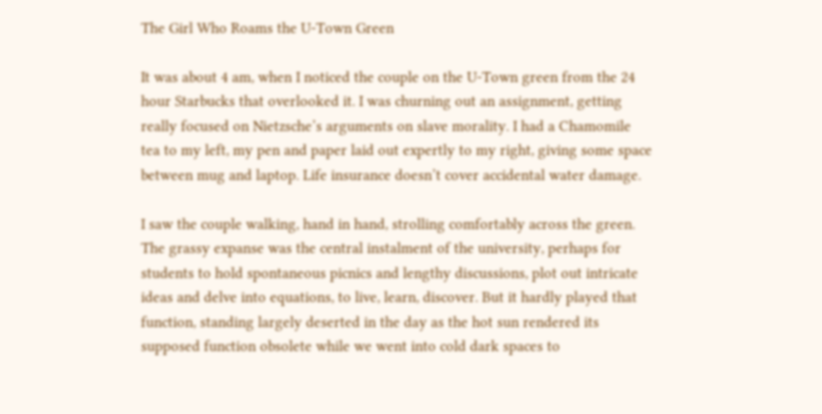The Girl Who Roams the U-Town Green

It was about 4 am, when I noticed the couple on the U-Town green from the 24 hour Starbucks that overlooked it. I was churning out an assignment, getting really focused on Nietzsche’s arguments on slave morality. I had a Chamomile tea to my left, my pen and paper laid out expertly to my right, giving some space between mug and laptop. Life insurance doesn’t cover accidental water damage.

I saw the couple walking, hand in hand, strolling comfortably across the green. The grassy expanse was the central instalment of the university, perhaps for students to hold spontaneous picnics and lengthy discussions, plot out intricate ideas and delve into equations, to live, learn, discover. But it hardly played that function, standing largely deserted in the day as the hot sun rendered its supposed function obsolete while we went into cold dark spaces to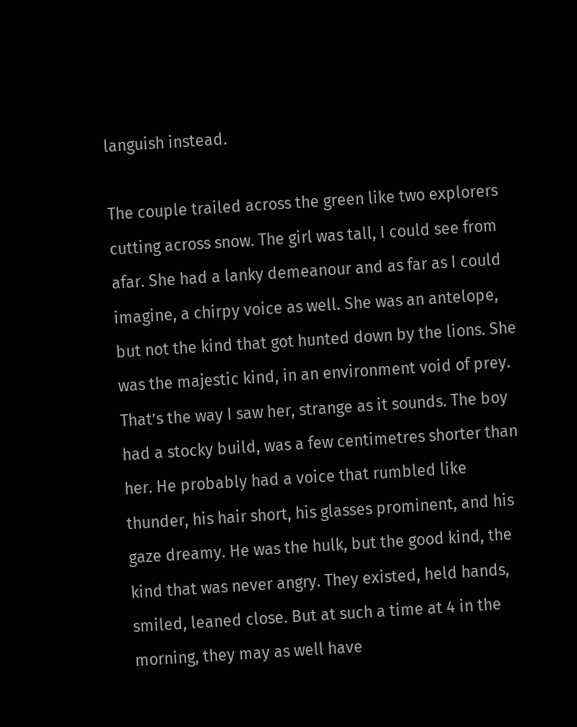languish instead.

The couple trailed across the green like two explorers cutting across snow. The girl was tall, I could see from afar. She had a lanky demeanour and as far as I could imagine, a chirpy voice as well. She was an antelope, but not the kind that got hunted down by the lions. She was the majestic kind, in an environment void of prey. That’s the way I saw her, strange as it sounds. The boy had a stocky build, was a few centimetres shorter than her. He probably had a voice that rumbled like thunder, his hair short, his glasses prominent, and his gaze dreamy. He was the hulk, but the good kind, the kind that was never angry. They existed, held hands, smiled, leaned close. But at such a time at 4 in the morning, they may as well have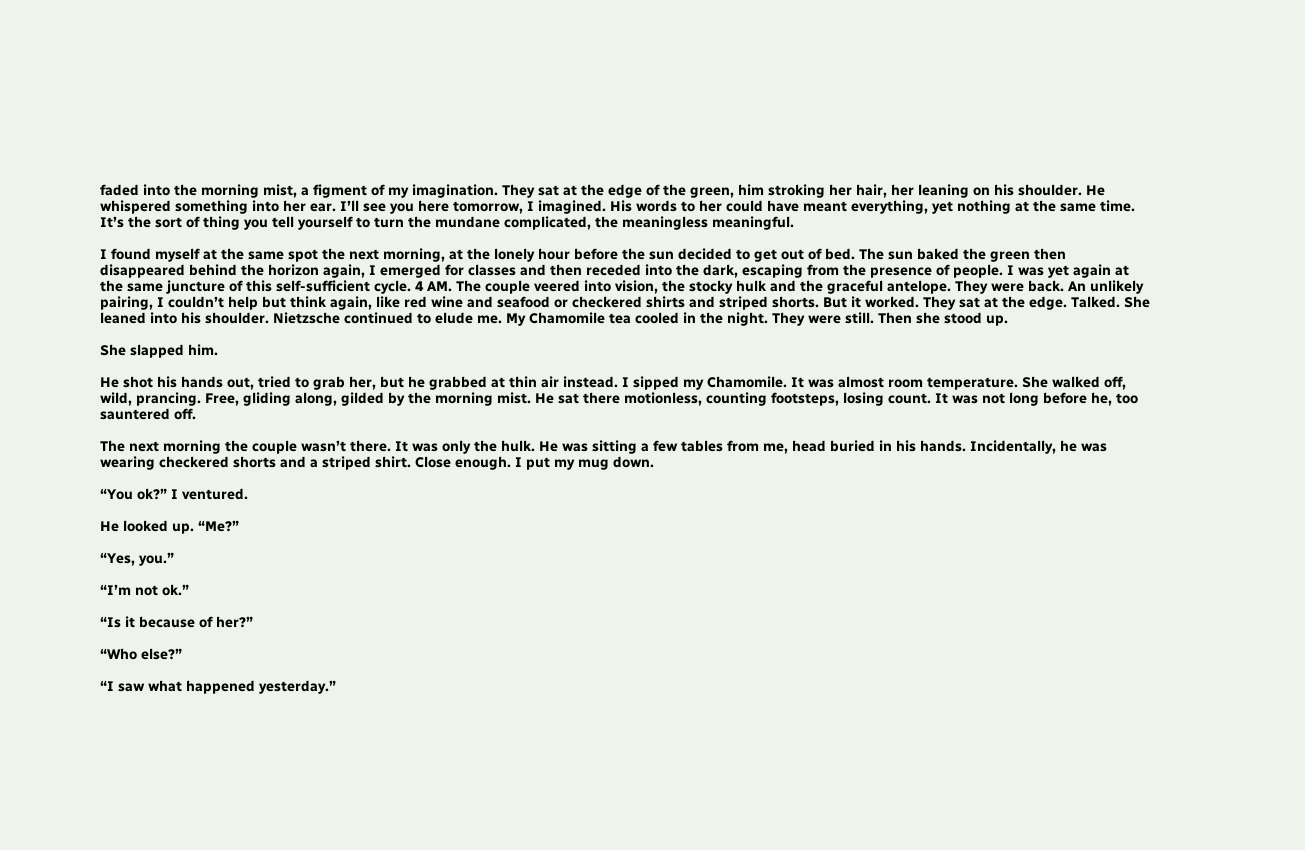faded into the morning mist, a figment of my imagination. They sat at the edge of the green, him stroking her hair, her leaning on his shoulder. He whispered something into her ear. I’ll see you here tomorrow, I imagined. His words to her could have meant everything, yet nothing at the same time. It’s the sort of thing you tell yourself to turn the mundane complicated, the meaningless meaningful.

I found myself at the same spot the next morning, at the lonely hour before the sun decided to get out of bed. The sun baked the green then disappeared behind the horizon again, I emerged for classes and then receded into the dark, escaping from the presence of people. I was yet again at the same juncture of this self-sufficient cycle. 4 AM. The couple veered into vision, the stocky hulk and the graceful antelope. They were back. An unlikely pairing, I couldn’t help but think again, like red wine and seafood or checkered shirts and striped shorts. But it worked. They sat at the edge. Talked. She leaned into his shoulder. Nietzsche continued to elude me. My Chamomile tea cooled in the night. They were still. Then she stood up.

She slapped him.

He shot his hands out, tried to grab her, but he grabbed at thin air instead. I sipped my Chamomile. It was almost room temperature. She walked off, wild, prancing. Free, gliding along, gilded by the morning mist. He sat there motionless, counting footsteps, losing count. It was not long before he, too sauntered off.

The next morning the couple wasn’t there. It was only the hulk. He was sitting a few tables from me, head buried in his hands. Incidentally, he was wearing checkered shorts and a striped shirt. Close enough. I put my mug down.

“You ok?” I ventured.

He looked up. “Me?”

“Yes, you.”

“I’m not ok.”

“Is it because of her?”

“Who else?”

“I saw what happened yesterday.”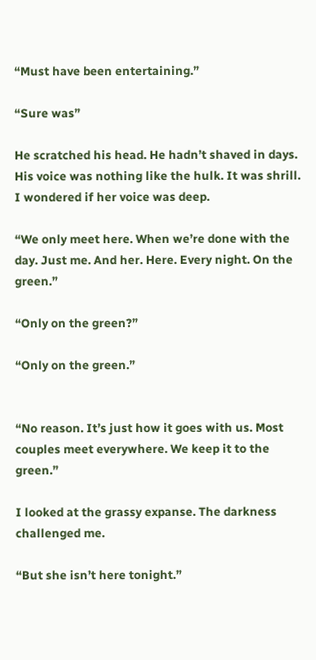“Must have been entertaining.”

“Sure was”

He scratched his head. He hadn’t shaved in days. His voice was nothing like the hulk. It was shrill. I wondered if her voice was deep.

“We only meet here. When we’re done with the day. Just me. And her. Here. Every night. On the green.”

“Only on the green?”

“Only on the green.”


“No reason. It’s just how it goes with us. Most couples meet everywhere. We keep it to the green.”

I looked at the grassy expanse. The darkness challenged me.

“But she isn’t here tonight.”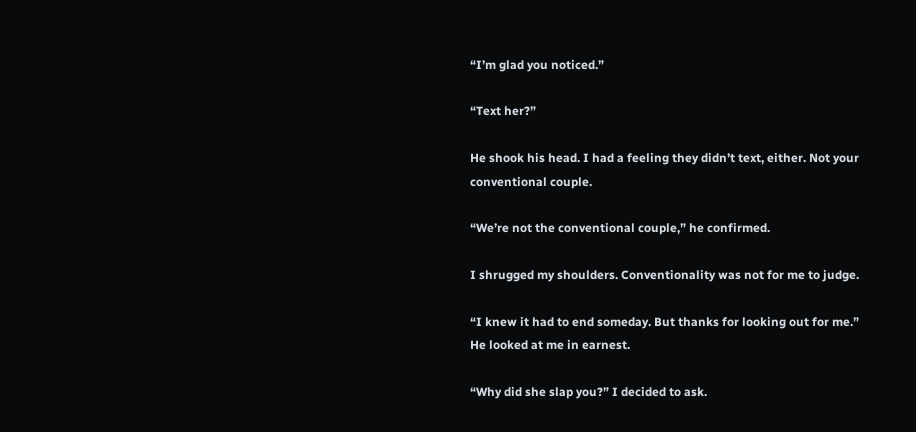“I’m glad you noticed.”

“Text her?”

He shook his head. I had a feeling they didn’t text, either. Not your conventional couple.

“We’re not the conventional couple,” he confirmed.

I shrugged my shoulders. Conventionality was not for me to judge.

“I knew it had to end someday. But thanks for looking out for me.” He looked at me in earnest.

“Why did she slap you?” I decided to ask.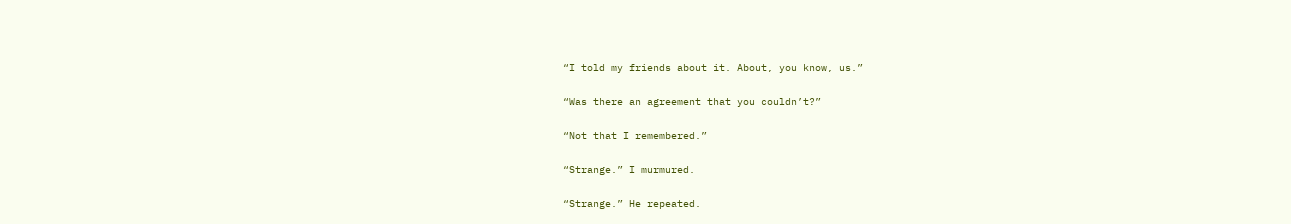“I told my friends about it. About, you know, us.”

“Was there an agreement that you couldn’t?”

“Not that I remembered.”

“Strange.” I murmured.

“Strange.” He repeated.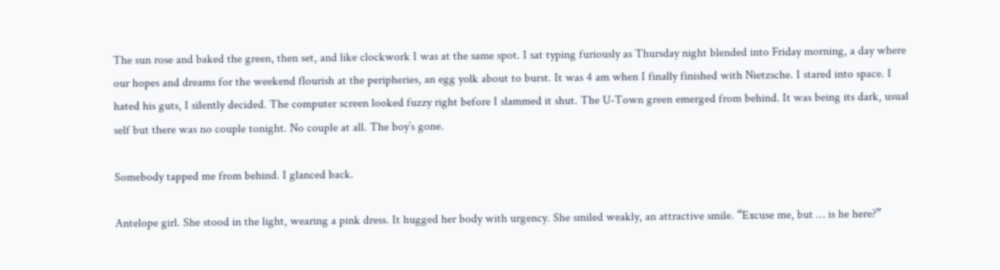The sun rose and baked the green, then set, and like clockwork I was at the same spot. I sat typing furiously as Thursday night blended into Friday morning, a day where our hopes and dreams for the weekend flourish at the peripheries, an egg yolk about to burst. It was 4 am when I finally finished with Nietzsche. I stared into space. I hated his guts, I silently decided. The computer screen looked fuzzy right before I slammed it shut. The U-Town green emerged from behind. It was being its dark, usual self but there was no couple tonight. No couple at all. The boy’s gone.

Somebody tapped me from behind. I glanced back.

Antelope girl. She stood in the light, wearing a pink dress. It hugged her body with urgency. She smiled weakly, an attractive smile. “Excuse me, but … is he here?”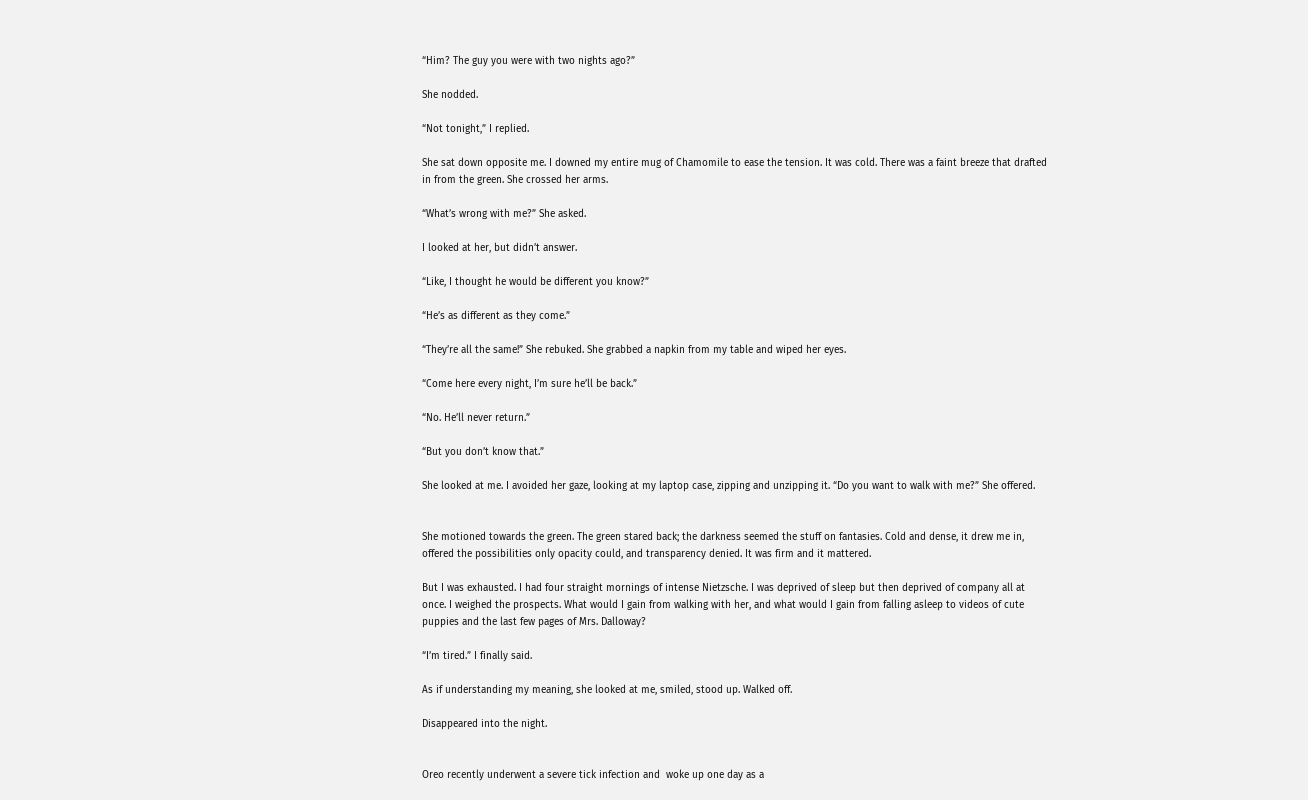“Him? The guy you were with two nights ago?”

She nodded.

“Not tonight,” I replied.

She sat down opposite me. I downed my entire mug of Chamomile to ease the tension. It was cold. There was a faint breeze that drafted in from the green. She crossed her arms.

“What’s wrong with me?” She asked.

I looked at her, but didn’t answer.

“Like, I thought he would be different you know?”

“He’s as different as they come.”

“They’re all the same!” She rebuked. She grabbed a napkin from my table and wiped her eyes.

“Come here every night, I’m sure he’ll be back.”

“No. He’ll never return.”

“But you don’t know that.”

She looked at me. I avoided her gaze, looking at my laptop case, zipping and unzipping it. “Do you want to walk with me?” She offered.


She motioned towards the green. The green stared back; the darkness seemed the stuff on fantasies. Cold and dense, it drew me in, offered the possibilities only opacity could, and transparency denied. It was firm and it mattered.

But I was exhausted. I had four straight mornings of intense Nietzsche. I was deprived of sleep but then deprived of company all at once. I weighed the prospects. What would I gain from walking with her, and what would I gain from falling asleep to videos of cute puppies and the last few pages of Mrs. Dalloway?

“I’m tired.” I finally said.

As if understanding my meaning, she looked at me, smiled, stood up. Walked off.

Disappeared into the night.


Oreo recently underwent a severe tick infection and  woke up one day as a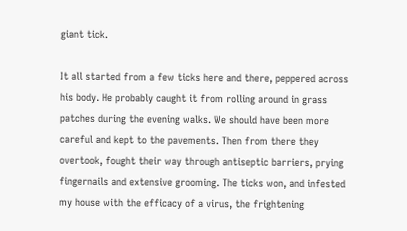giant tick.

It all started from a few ticks here and there, peppered across his body. He probably caught it from rolling around in grass patches during the evening walks. We should have been more careful and kept to the pavements. Then from there they overtook, fought their way through antiseptic barriers, prying fingernails and extensive grooming. The ticks won, and infested my house with the efficacy of a virus, the frightening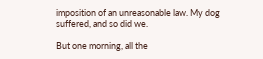imposition of an unreasonable law. My dog suffered, and so did we.

But one morning, all the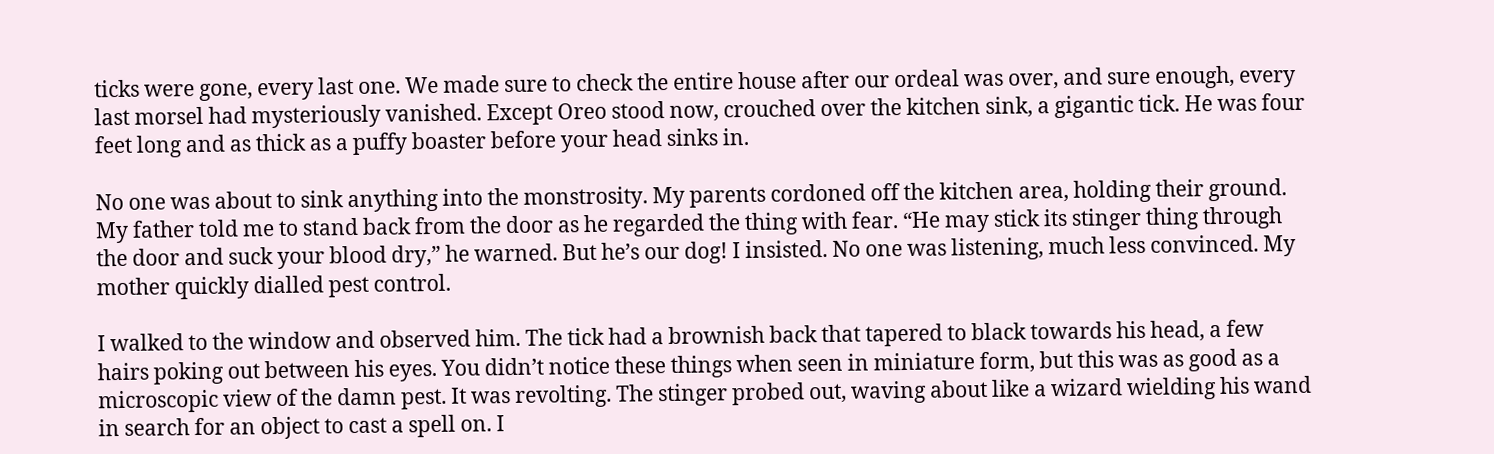ticks were gone, every last one. We made sure to check the entire house after our ordeal was over, and sure enough, every last morsel had mysteriously vanished. Except Oreo stood now, crouched over the kitchen sink, a gigantic tick. He was four feet long and as thick as a puffy boaster before your head sinks in.

No one was about to sink anything into the monstrosity. My parents cordoned off the kitchen area, holding their ground. My father told me to stand back from the door as he regarded the thing with fear. “He may stick its stinger thing through the door and suck your blood dry,” he warned. But he’s our dog! I insisted. No one was listening, much less convinced. My mother quickly dialled pest control.

I walked to the window and observed him. The tick had a brownish back that tapered to black towards his head, a few hairs poking out between his eyes. You didn’t notice these things when seen in miniature form, but this was as good as a microscopic view of the damn pest. It was revolting. The stinger probed out, waving about like a wizard wielding his wand in search for an object to cast a spell on. I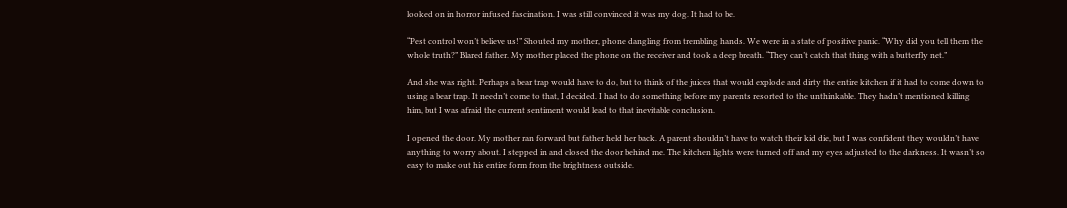looked on in horror infused fascination. I was still convinced it was my dog. It had to be.

“Pest control won’t believe us!” Shouted my mother, phone dangling from trembling hands. We were in a state of positive panic. “Why did you tell them the whole truth?” Blared father. My mother placed the phone on the receiver and took a deep breath. “They can’t catch that thing with a butterfly net.”

And she was right. Perhaps a bear trap would have to do, but to think of the juices that would explode and dirty the entire kitchen if it had to come down to using a bear trap. It needn’t come to that, I decided. I had to do something before my parents resorted to the unthinkable. They hadn’t mentioned killing him, but I was afraid the current sentiment would lead to that inevitable conclusion.

I opened the door. My mother ran forward but father held her back. A parent shouldn’t have to watch their kid die, but I was confident they wouldn’t have anything to worry about. I stepped in and closed the door behind me. The kitchen lights were turned off and my eyes adjusted to the darkness. It wasn’t so easy to make out his entire form from the brightness outside.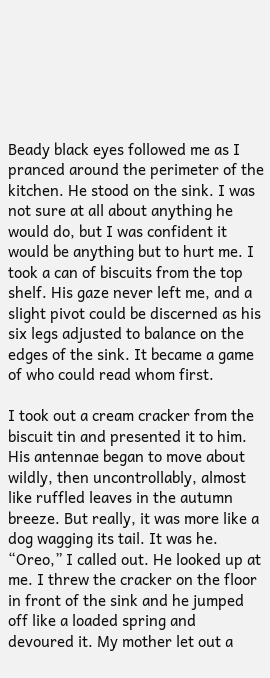Beady black eyes followed me as I pranced around the perimeter of the kitchen. He stood on the sink. I was not sure at all about anything he would do, but I was confident it would be anything but to hurt me. I took a can of biscuits from the top shelf. His gaze never left me, and a slight pivot could be discerned as his six legs adjusted to balance on the edges of the sink. It became a game of who could read whom first.

I took out a cream cracker from the biscuit tin and presented it to him. His antennae began to move about wildly, then uncontrollably, almost like ruffled leaves in the autumn breeze. But really, it was more like a dog wagging its tail. It was he. “Oreo,” I called out. He looked up at me. I threw the cracker on the floor in front of the sink and he jumped off like a loaded spring and devoured it. My mother let out a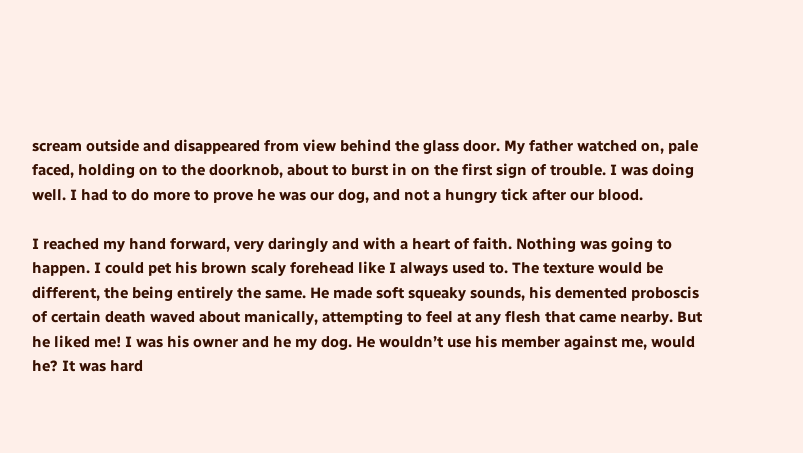scream outside and disappeared from view behind the glass door. My father watched on, pale faced, holding on to the doorknob, about to burst in on the first sign of trouble. I was doing well. I had to do more to prove he was our dog, and not a hungry tick after our blood.

I reached my hand forward, very daringly and with a heart of faith. Nothing was going to happen. I could pet his brown scaly forehead like I always used to. The texture would be different, the being entirely the same. He made soft squeaky sounds, his demented proboscis of certain death waved about manically, attempting to feel at any flesh that came nearby. But he liked me! I was his owner and he my dog. He wouldn’t use his member against me, would he? It was hard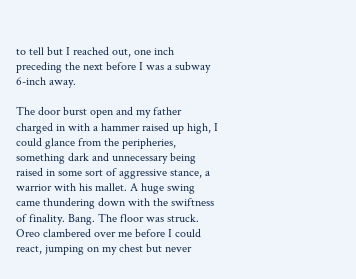to tell but I reached out, one inch preceding the next before I was a subway 6-inch away.

The door burst open and my father charged in with a hammer raised up high, I could glance from the peripheries, something dark and unnecessary being raised in some sort of aggressive stance, a warrior with his mallet. A huge swing came thundering down with the swiftness of finality. Bang. The floor was struck. Oreo clambered over me before I could react, jumping on my chest but never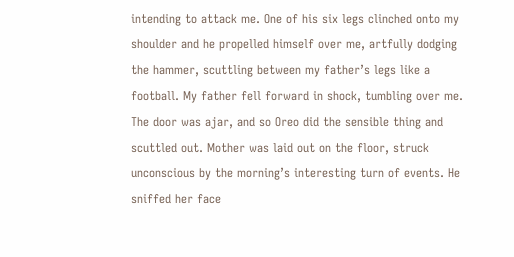intending to attack me. One of his six legs clinched onto my shoulder and he propelled himself over me, artfully dodging the hammer, scuttling between my father’s legs like a football. My father fell forward in shock, tumbling over me. The door was ajar, and so Oreo did the sensible thing and scuttled out. Mother was laid out on the floor, struck unconscious by the morning’s interesting turn of events. He sniffed her face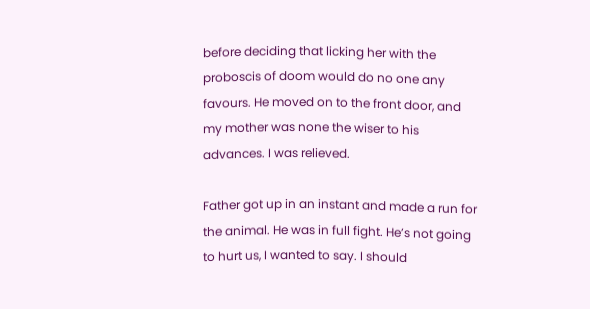before deciding that licking her with the proboscis of doom would do no one any favours. He moved on to the front door, and my mother was none the wiser to his advances. I was relieved.

Father got up in an instant and made a run for the animal. He was in full fight. He’s not going to hurt us, I wanted to say. I should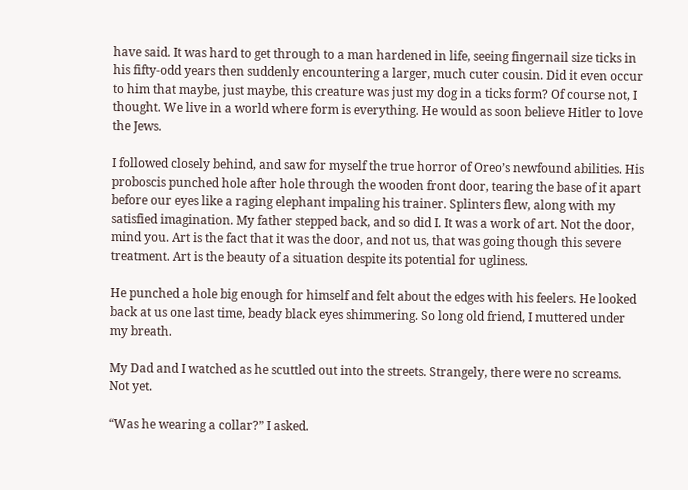have said. It was hard to get through to a man hardened in life, seeing fingernail size ticks in his fifty-odd years then suddenly encountering a larger, much cuter cousin. Did it even occur to him that maybe, just maybe, this creature was just my dog in a ticks form? Of course not, I thought. We live in a world where form is everything. He would as soon believe Hitler to love the Jews.

I followed closely behind, and saw for myself the true horror of Oreo’s newfound abilities. His proboscis punched hole after hole through the wooden front door, tearing the base of it apart before our eyes like a raging elephant impaling his trainer. Splinters flew, along with my satisfied imagination. My father stepped back, and so did I. It was a work of art. Not the door, mind you. Art is the fact that it was the door, and not us, that was going though this severe treatment. Art is the beauty of a situation despite its potential for ugliness.

He punched a hole big enough for himself and felt about the edges with his feelers. He looked back at us one last time, beady black eyes shimmering. So long old friend, I muttered under my breath.

My Dad and I watched as he scuttled out into the streets. Strangely, there were no screams. Not yet.

“Was he wearing a collar?” I asked.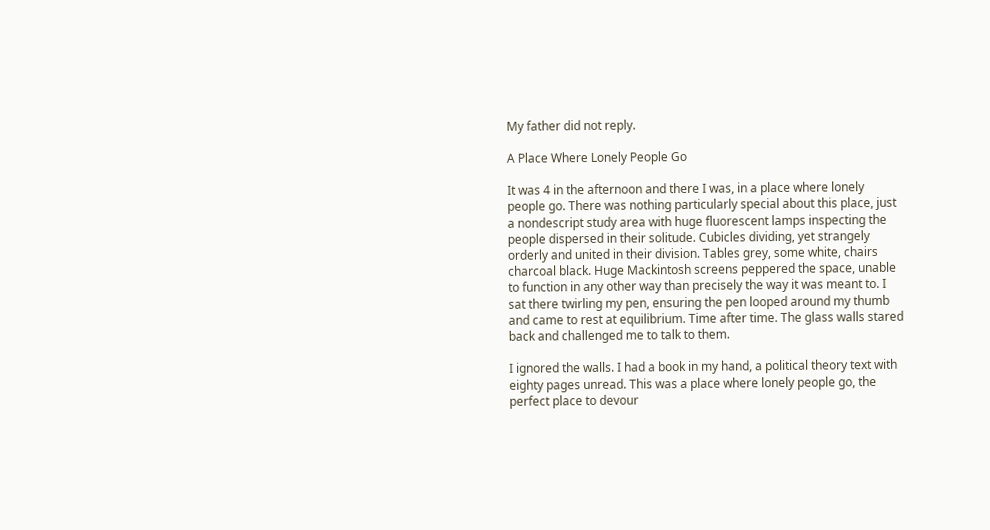My father did not reply.

A Place Where Lonely People Go

It was 4 in the afternoon and there I was, in a place where lonely people go. There was nothing particularly special about this place, just a nondescript study area with huge fluorescent lamps inspecting the people dispersed in their solitude. Cubicles dividing, yet strangely orderly and united in their division. Tables grey, some white, chairs charcoal black. Huge Mackintosh screens peppered the space, unable to function in any other way than precisely the way it was meant to. I sat there twirling my pen, ensuring the pen looped around my thumb and came to rest at equilibrium. Time after time. The glass walls stared back and challenged me to talk to them.

I ignored the walls. I had a book in my hand, a political theory text with eighty pages unread. This was a place where lonely people go, the perfect place to devour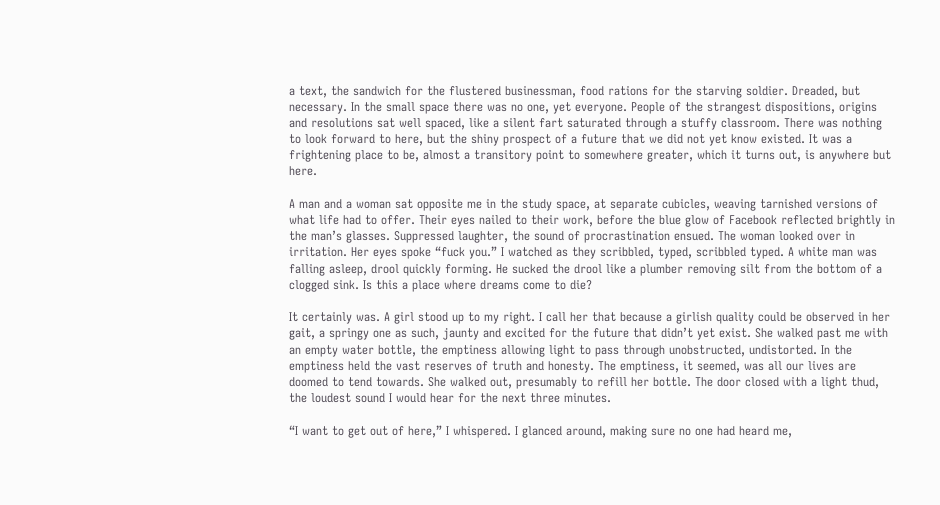a text, the sandwich for the flustered businessman, food rations for the starving soldier. Dreaded, but necessary. In the small space there was no one, yet everyone. People of the strangest dispositions, origins and resolutions sat well spaced, like a silent fart saturated through a stuffy classroom. There was nothing to look forward to here, but the shiny prospect of a future that we did not yet know existed. It was a frightening place to be, almost a transitory point to somewhere greater, which it turns out, is anywhere but here.

A man and a woman sat opposite me in the study space, at separate cubicles, weaving tarnished versions of what life had to offer. Their eyes nailed to their work, before the blue glow of Facebook reflected brightly in the man’s glasses. Suppressed laughter, the sound of procrastination ensued. The woman looked over in irritation. Her eyes spoke “fuck you.” I watched as they scribbled, typed, scribbled typed. A white man was falling asleep, drool quickly forming. He sucked the drool like a plumber removing silt from the bottom of a clogged sink. Is this a place where dreams come to die?

It certainly was. A girl stood up to my right. I call her that because a girlish quality could be observed in her gait, a springy one as such, jaunty and excited for the future that didn’t yet exist. She walked past me with an empty water bottle, the emptiness allowing light to pass through unobstructed, undistorted. In the emptiness held the vast reserves of truth and honesty. The emptiness, it seemed, was all our lives are doomed to tend towards. She walked out, presumably to refill her bottle. The door closed with a light thud, the loudest sound I would hear for the next three minutes.

“I want to get out of here,” I whispered. I glanced around, making sure no one had heard me,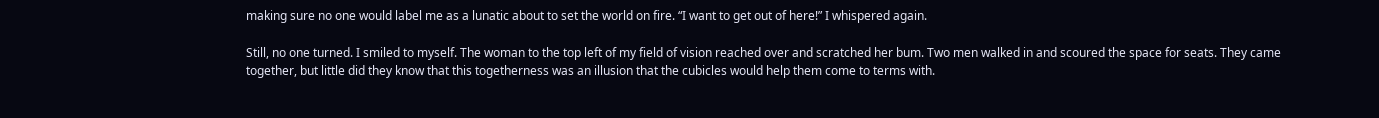making sure no one would label me as a lunatic about to set the world on fire. “I want to get out of here!” I whispered again.

Still, no one turned. I smiled to myself. The woman to the top left of my field of vision reached over and scratched her bum. Two men walked in and scoured the space for seats. They came together, but little did they know that this togetherness was an illusion that the cubicles would help them come to terms with.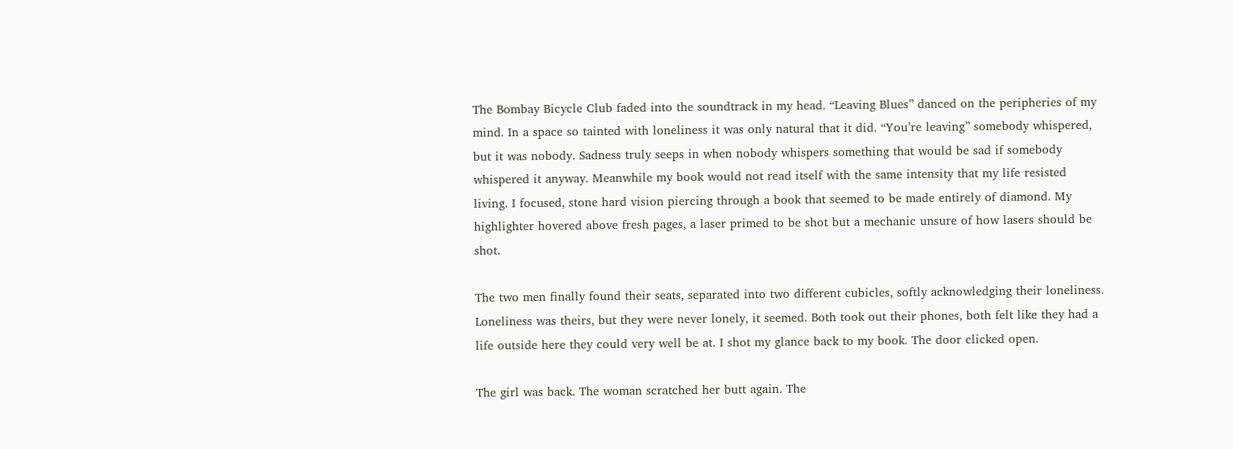The Bombay Bicycle Club faded into the soundtrack in my head. “Leaving Blues” danced on the peripheries of my mind. In a space so tainted with loneliness it was only natural that it did. “You’re leaving” somebody whispered, but it was nobody. Sadness truly seeps in when nobody whispers something that would be sad if somebody whispered it anyway. Meanwhile my book would not read itself with the same intensity that my life resisted living. I focused, stone hard vision piercing through a book that seemed to be made entirely of diamond. My highlighter hovered above fresh pages, a laser primed to be shot but a mechanic unsure of how lasers should be shot.

The two men finally found their seats, separated into two different cubicles, softly acknowledging their loneliness. Loneliness was theirs, but they were never lonely, it seemed. Both took out their phones, both felt like they had a life outside here they could very well be at. I shot my glance back to my book. The door clicked open.

The girl was back. The woman scratched her butt again. The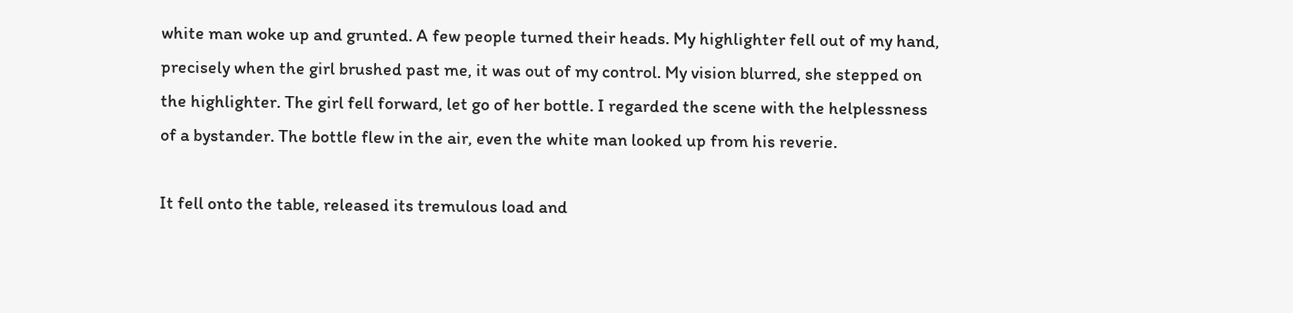white man woke up and grunted. A few people turned their heads. My highlighter fell out of my hand, precisely when the girl brushed past me, it was out of my control. My vision blurred, she stepped on the highlighter. The girl fell forward, let go of her bottle. I regarded the scene with the helplessness of a bystander. The bottle flew in the air, even the white man looked up from his reverie.

It fell onto the table, released its tremulous load and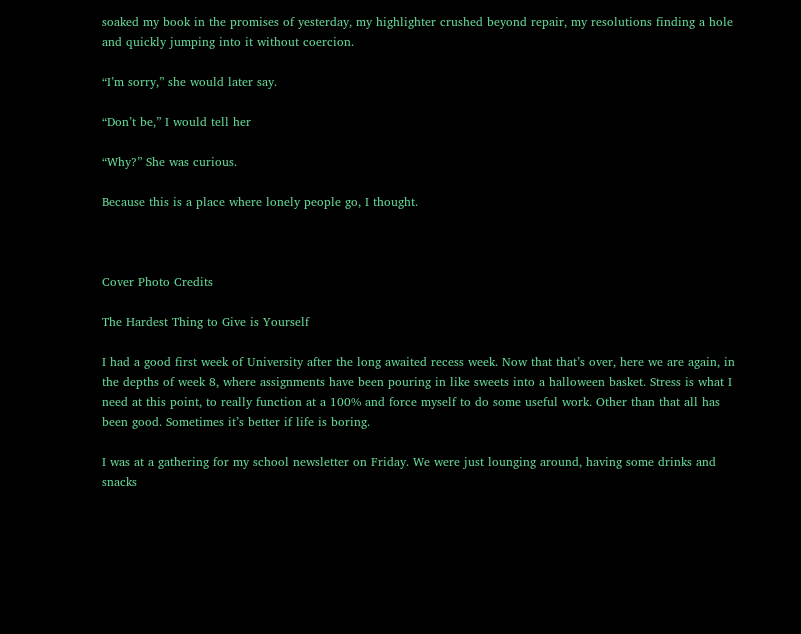soaked my book in the promises of yesterday, my highlighter crushed beyond repair, my resolutions finding a hole and quickly jumping into it without coercion.

“I’m sorry,” she would later say.

“Don’t be,” I would tell her

“Why?” She was curious.

Because this is a place where lonely people go, I thought.



Cover Photo Credits

The Hardest Thing to Give is Yourself

I had a good first week of University after the long awaited recess week. Now that that’s over, here we are again, in the depths of week 8, where assignments have been pouring in like sweets into a halloween basket. Stress is what I need at this point, to really function at a 100% and force myself to do some useful work. Other than that all has been good. Sometimes it’s better if life is boring.

I was at a gathering for my school newsletter on Friday. We were just lounging around, having some drinks and snacks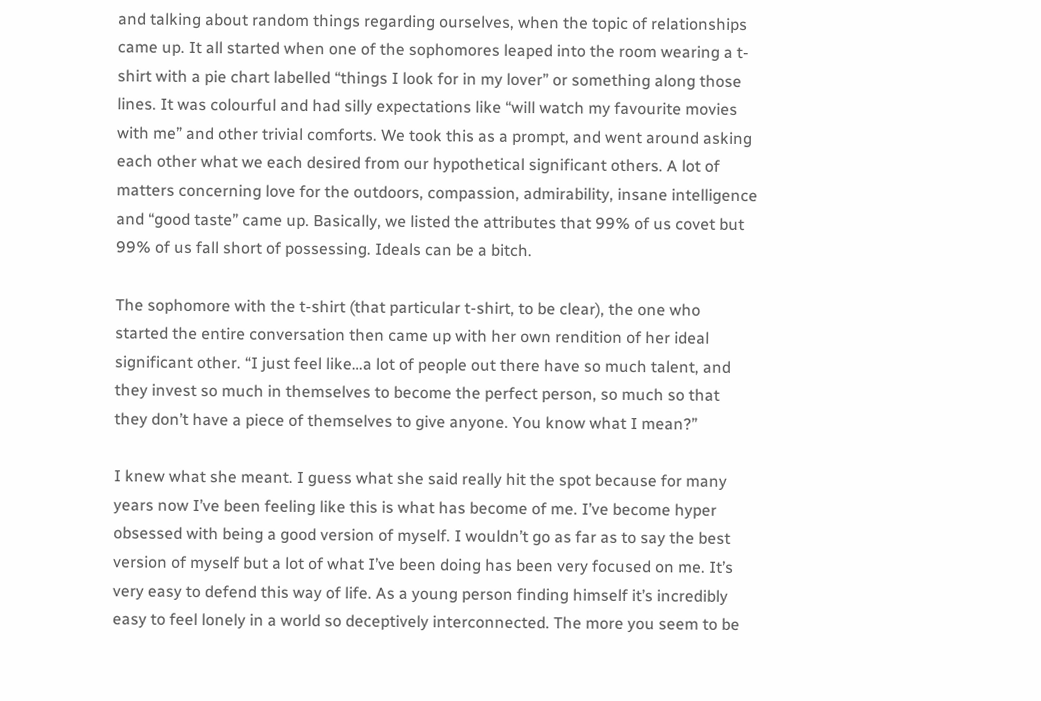and talking about random things regarding ourselves, when the topic of relationships came up. It all started when one of the sophomores leaped into the room wearing a t-shirt with a pie chart labelled “things I look for in my lover” or something along those lines. It was colourful and had silly expectations like “will watch my favourite movies with me” and other trivial comforts. We took this as a prompt, and went around asking each other what we each desired from our hypothetical significant others. A lot of matters concerning love for the outdoors, compassion, admirability, insane intelligence and “good taste” came up. Basically, we listed the attributes that 99% of us covet but 99% of us fall short of possessing. Ideals can be a bitch.

The sophomore with the t-shirt (that particular t-shirt, to be clear), the one who started the entire conversation then came up with her own rendition of her ideal significant other. “I just feel like…a lot of people out there have so much talent, and they invest so much in themselves to become the perfect person, so much so that they don’t have a piece of themselves to give anyone. You know what I mean?”

I knew what she meant. I guess what she said really hit the spot because for many years now I’ve been feeling like this is what has become of me. I’ve become hyper obsessed with being a good version of myself. I wouldn’t go as far as to say the best version of myself but a lot of what I’ve been doing has been very focused on me. It’s very easy to defend this way of life. As a young person finding himself it’s incredibly easy to feel lonely in a world so deceptively interconnected. The more you seem to be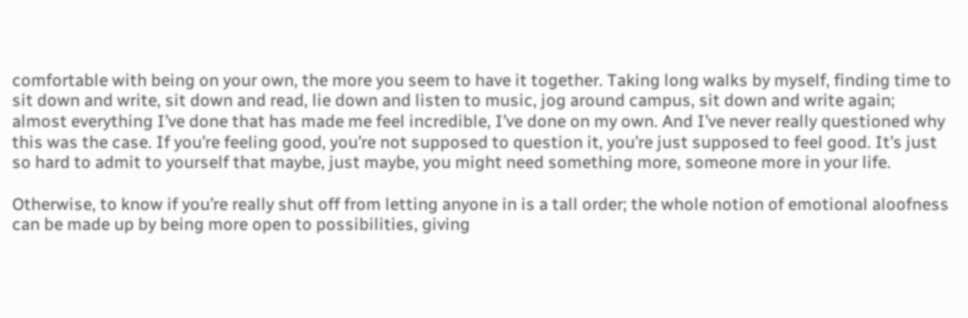comfortable with being on your own, the more you seem to have it together. Taking long walks by myself, finding time to sit down and write, sit down and read, lie down and listen to music, jog around campus, sit down and write again; almost everything I’ve done that has made me feel incredible, I’ve done on my own. And I’ve never really questioned why this was the case. If you’re feeling good, you’re not supposed to question it, you’re just supposed to feel good. It’s just so hard to admit to yourself that maybe, just maybe, you might need something more, someone more in your life.

Otherwise, to know if you’re really shut off from letting anyone in is a tall order; the whole notion of emotional aloofness can be made up by being more open to possibilities, giving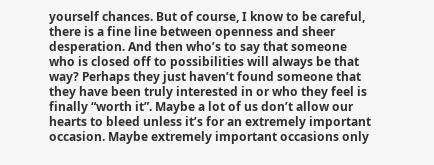yourself chances. But of course, I know to be careful, there is a fine line between openness and sheer desperation. And then who’s to say that someone who is closed off to possibilities will always be that way? Perhaps they just haven’t found someone that they have been truly interested in or who they feel is finally “worth it”. Maybe a lot of us don’t allow our hearts to bleed unless it’s for an extremely important occasion. Maybe extremely important occasions only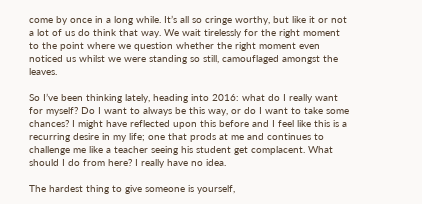come by once in a long while. It’s all so cringe worthy, but like it or not a lot of us do think that way. We wait tirelessly for the right moment to the point where we question whether the right moment even noticed us whilst we were standing so still, camouflaged amongst the leaves.

So I’ve been thinking lately, heading into 2016: what do I really want for myself? Do I want to always be this way, or do I want to take some chances? I might have reflected upon this before and I feel like this is a recurring desire in my life; one that prods at me and continues to challenge me like a teacher seeing his student get complacent. What should I do from here? I really have no idea.

The hardest thing to give someone is yourself,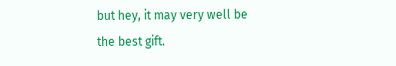but hey, it may very well be the best gift.